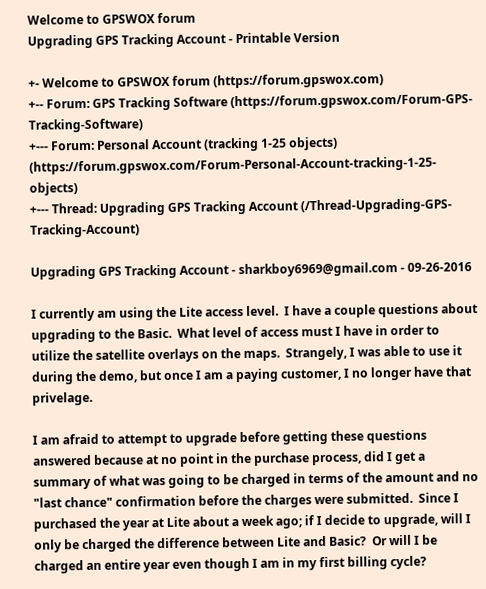Welcome to GPSWOX forum
Upgrading GPS Tracking Account - Printable Version

+- Welcome to GPSWOX forum (https://forum.gpswox.com)
+-- Forum: GPS Tracking Software (https://forum.gpswox.com/Forum-GPS-Tracking-Software)
+--- Forum: Personal Account (tracking 1-25 objects) (https://forum.gpswox.com/Forum-Personal-Account-tracking-1-25-objects)
+--- Thread: Upgrading GPS Tracking Account (/Thread-Upgrading-GPS-Tracking-Account)

Upgrading GPS Tracking Account - sharkboy6969@gmail.com - 09-26-2016

I currently am using the Lite access level.  I have a couple questions about upgrading to the Basic.  What level of access must I have in order to utilize the satellite overlays on the maps.  Strangely, I was able to use it during the demo, but once I am a paying customer, I no longer have that privelage.

I am afraid to attempt to upgrade before getting these questions answered because at no point in the purchase process, did I get a summary of what was going to be charged in terms of the amount and no "last chance" confirmation before the charges were submitted.  Since I purchased the year at Lite about a week ago; if I decide to upgrade, will I only be charged the difference between Lite and Basic?  Or will I be charged an entire year even though I am in my first billing cycle?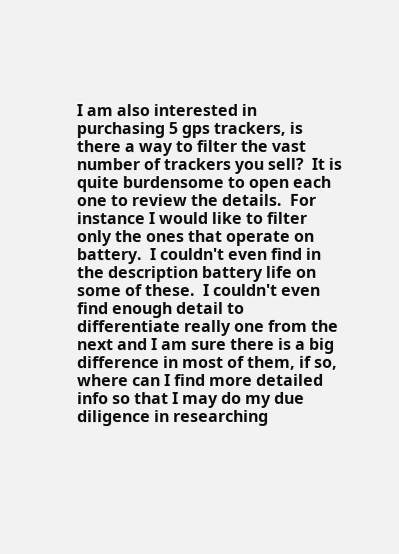I am also interested in purchasing 5 gps trackers, is there a way to filter the vast number of trackers you sell?  It is quite burdensome to open each one to review the details.  For instance I would like to filter only the ones that operate on battery.  I couldn't even find in the description battery life on some of these.  I couldn't even find enough detail to differentiate really one from the next and I am sure there is a big difference in most of them, if so, where can I find more detailed info so that I may do my due diligence in researching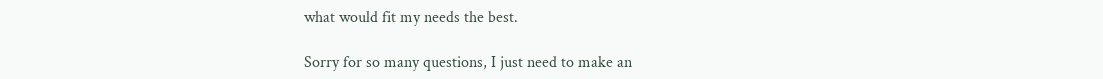what would fit my needs the best.

Sorry for so many questions, I just need to make an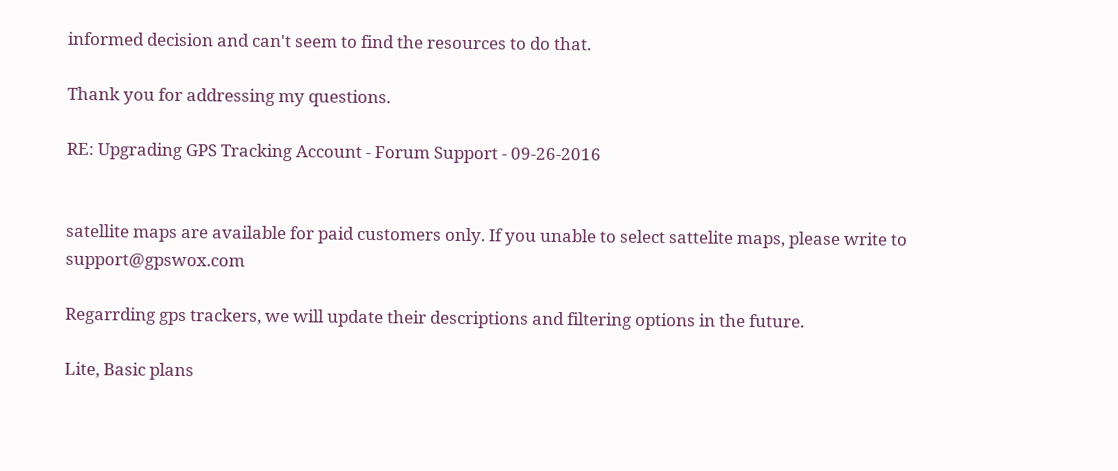informed decision and can't seem to find the resources to do that.

Thank you for addressing my questions.

RE: Upgrading GPS Tracking Account - Forum Support - 09-26-2016


satellite maps are available for paid customers only. If you unable to select sattelite maps, please write to support@gpswox.com

Regarrding gps trackers, we will update their descriptions and filtering options in the future.

Lite, Basic plans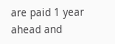are paid 1 year ahead and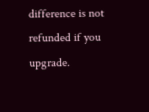difference is not refunded if you upgrade.